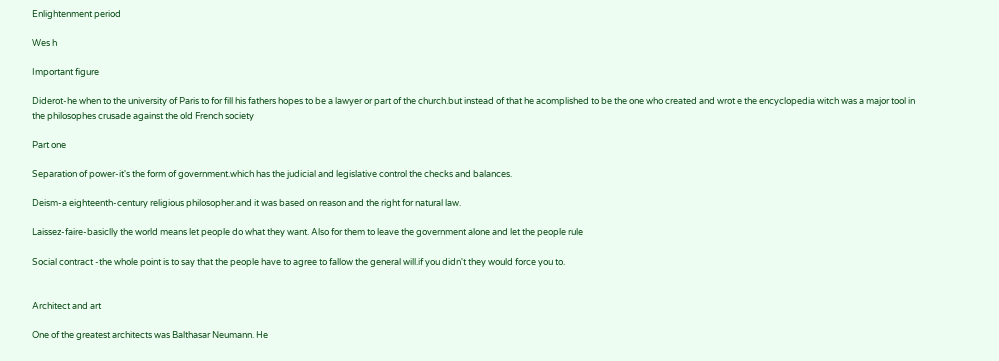Enlightenment period

Wes h

Important figure

Diderot-he when to the university of Paris to for fill his fathers hopes to be a lawyer or part of the church.but instead of that he acomplished to be the one who created and wrot e the encyclopedia witch was a major tool in the philosophes crusade against the old French society

Part one

Separation of power-it's the form of government.which has the judicial and legislative control the checks and balances.

Deism-a eighteenth-century religious philosopher.and it was based on reason and the right for natural law.

Laissez-faire-basiclly the world means let people do what they want. Also for them to leave the government alone and let the people rule

Social contract -the whole point is to say that the people have to agree to fallow the general will.if you didn't they would force you to.


Architect and art

One of the greatest architects was Balthasar Neumann. He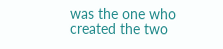was the one who created the two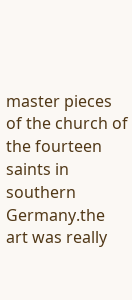master pieces of the church of the fourteen saints in southern Germany.the art was really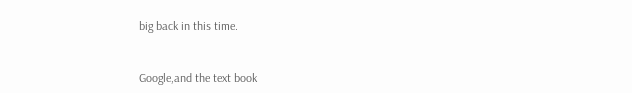big back in this time.


Google,and the text book